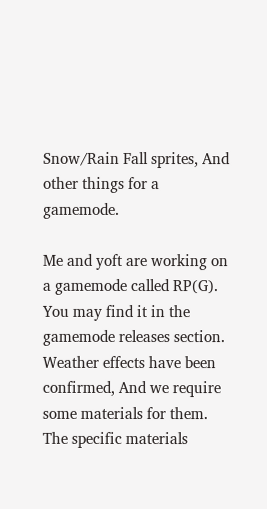Snow/Rain Fall sprites, And other things for a gamemode.

Me and yoft are working on a gamemode called RP(G). You may find it in the gamemode releases section. Weather effects have been confirmed, And we require some materials for them. The specific materials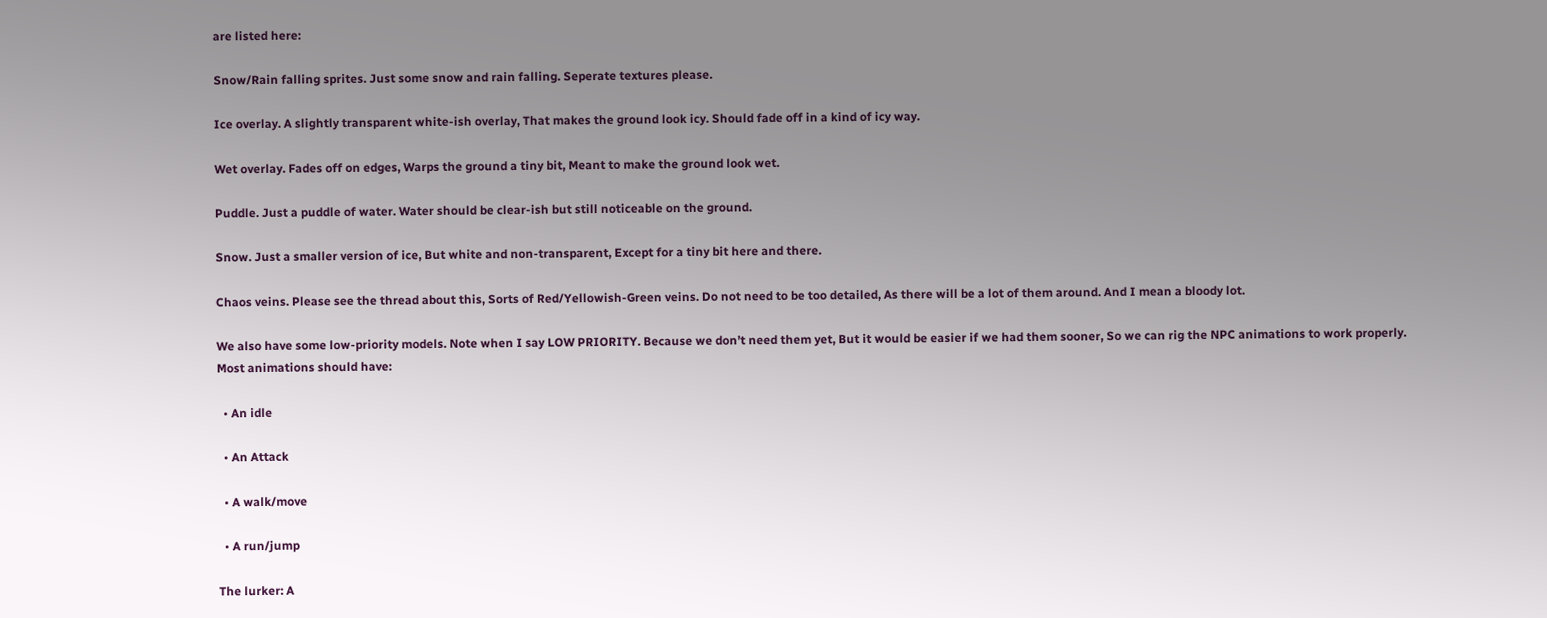are listed here:

Snow/Rain falling sprites. Just some snow and rain falling. Seperate textures please.

Ice overlay. A slightly transparent white-ish overlay, That makes the ground look icy. Should fade off in a kind of icy way.

Wet overlay. Fades off on edges, Warps the ground a tiny bit, Meant to make the ground look wet.

Puddle. Just a puddle of water. Water should be clear-ish but still noticeable on the ground.

Snow. Just a smaller version of ice, But white and non-transparent, Except for a tiny bit here and there.

Chaos veins. Please see the thread about this, Sorts of Red/Yellowish-Green veins. Do not need to be too detailed, As there will be a lot of them around. And I mean a bloody lot.

We also have some low-priority models. Note when I say LOW PRIORITY. Because we don’t need them yet, But it would be easier if we had them sooner, So we can rig the NPC animations to work properly.
Most animations should have:

  • An idle

  • An Attack

  • A walk/move

  • A run/jump

The lurker: A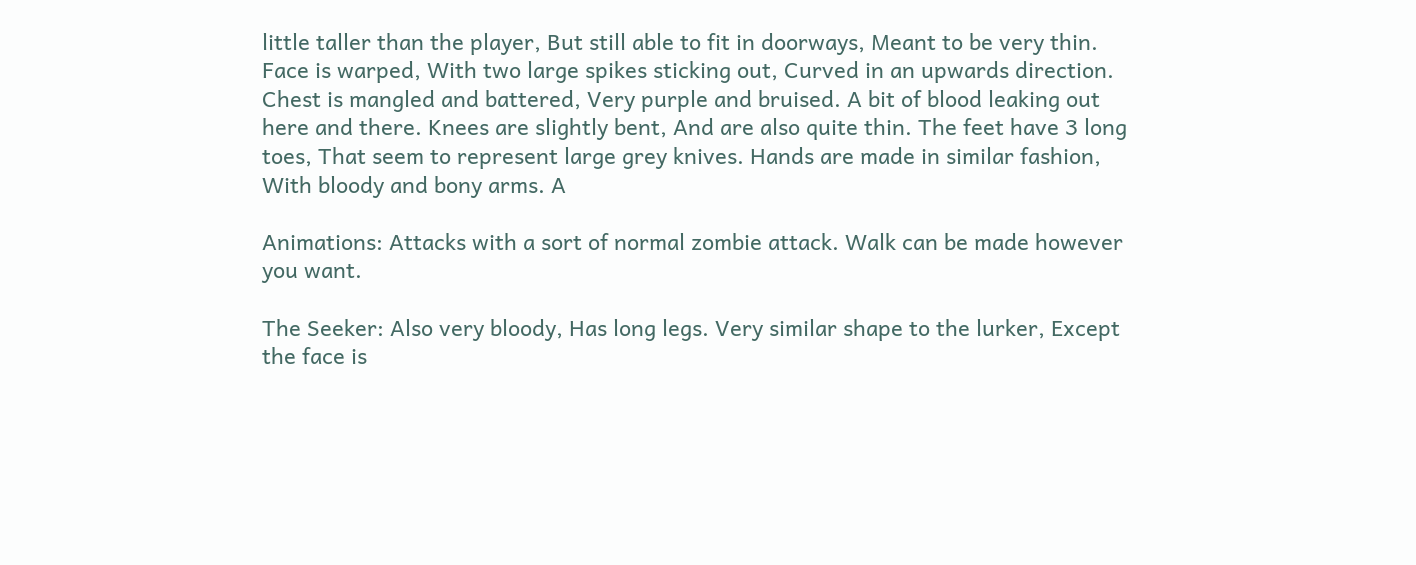little taller than the player, But still able to fit in doorways, Meant to be very thin. Face is warped, With two large spikes sticking out, Curved in an upwards direction. Chest is mangled and battered, Very purple and bruised. A bit of blood leaking out here and there. Knees are slightly bent, And are also quite thin. The feet have 3 long toes, That seem to represent large grey knives. Hands are made in similar fashion, With bloody and bony arms. A

Animations: Attacks with a sort of normal zombie attack. Walk can be made however you want.

The Seeker: Also very bloody, Has long legs. Very similar shape to the lurker, Except the face is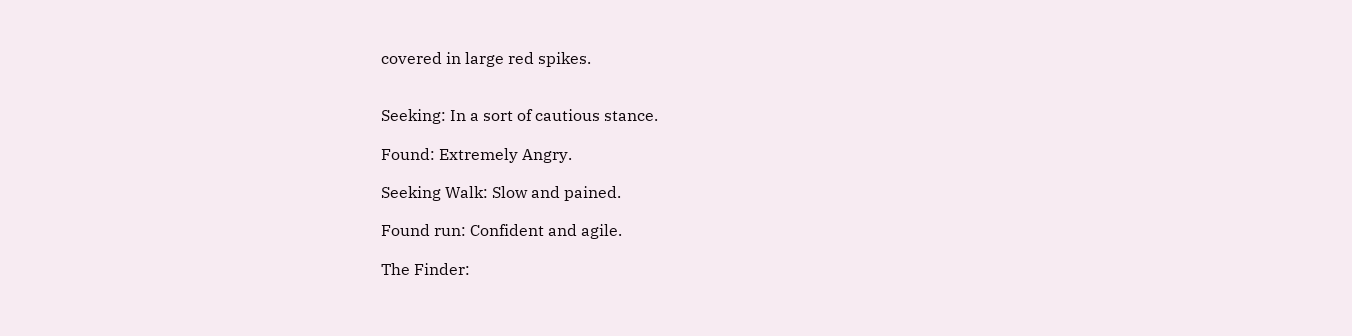covered in large red spikes.


Seeking: In a sort of cautious stance.

Found: Extremely Angry.

Seeking Walk: Slow and pained.

Found run: Confident and agile.

The Finder: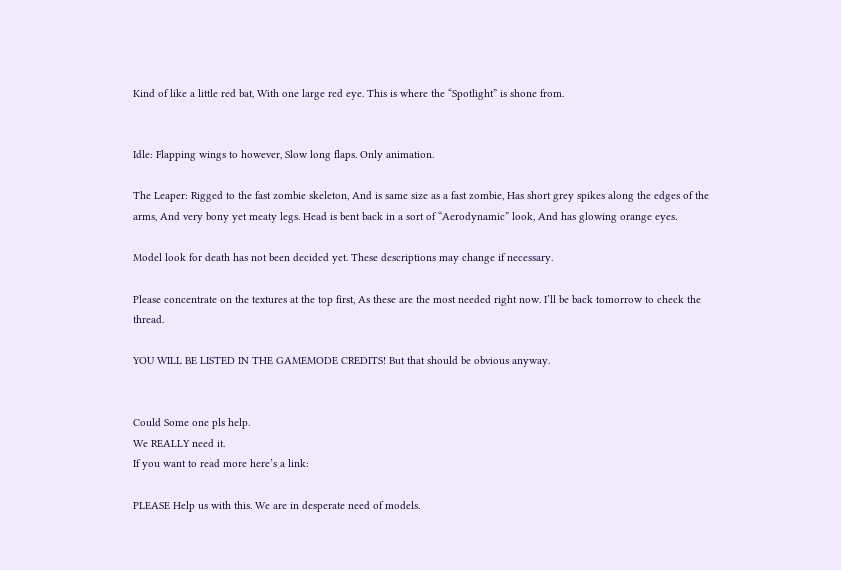Kind of like a little red bat, With one large red eye. This is where the “Spotlight” is shone from.


Idle: Flapping wings to however, Slow long flaps. Only animation.

The Leaper: Rigged to the fast zombie skeleton, And is same size as a fast zombie, Has short grey spikes along the edges of the arms, And very bony yet meaty legs. Head is bent back in a sort of “Aerodynamic” look, And has glowing orange eyes.

Model look for death has not been decided yet. These descriptions may change if necessary.

Please concentrate on the textures at the top first, As these are the most needed right now. I’ll be back tomorrow to check the thread.

YOU WILL BE LISTED IN THE GAMEMODE CREDITS! But that should be obvious anyway.


Could Some one pls help.
We REALLY need it.
If you want to read more here’s a link:

PLEASE Help us with this. We are in desperate need of models.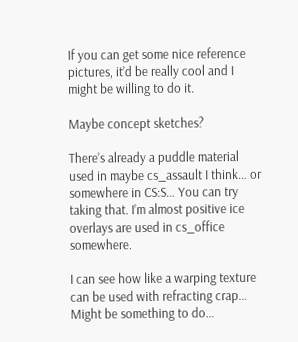If you can get some nice reference pictures, it’d be really cool and I might be willing to do it.

Maybe concept sketches?

There’s already a puddle material used in maybe cs_assault I think… or somewhere in CS:S… You can try taking that. I’m almost positive ice overlays are used in cs_office somewhere.

I can see how like a warping texture can be used with refracting crap… Might be something to do…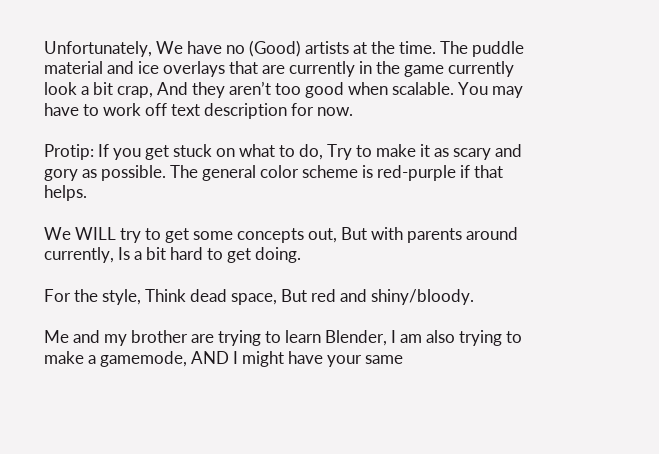Unfortunately, We have no (Good) artists at the time. The puddle material and ice overlays that are currently in the game currently look a bit crap, And they aren’t too good when scalable. You may have to work off text description for now.

Protip: If you get stuck on what to do, Try to make it as scary and gory as possible. The general color scheme is red-purple if that helps.

We WILL try to get some concepts out, But with parents around currently, Is a bit hard to get doing.

For the style, Think dead space, But red and shiny/bloody.

Me and my brother are trying to learn Blender, I am also trying to make a gamemode, AND I might have your same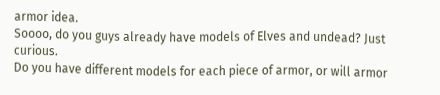armor idea.
Soooo, do you guys already have models of Elves and undead? Just curious.
Do you have different models for each piece of armor, or will armor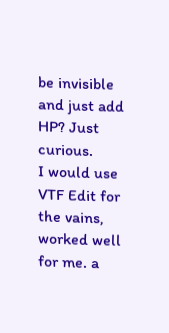be invisible and just add HP? Just curious.
I would use VTF Edit for the vains, worked well for me. a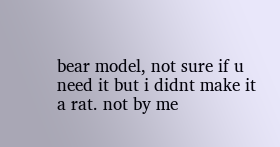bear model, not sure if u need it but i didnt make it a rat. not by me